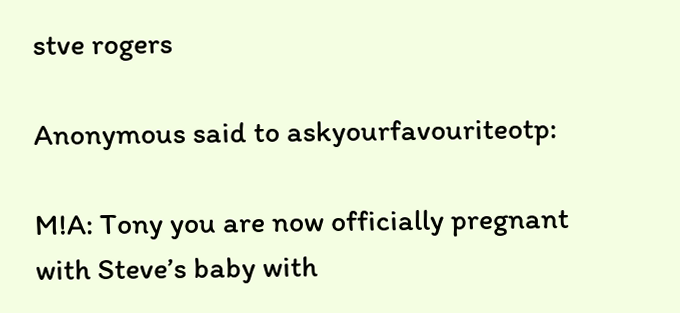stve rogers

Anonymous said to askyourfavouriteotp:

M!A: Tony you are now officially pregnant with Steve’s baby with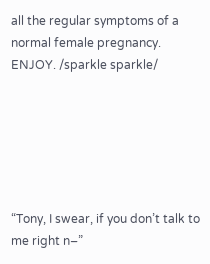all the regular symptoms of a normal female pregnancy. ENJOY. /sparkle sparkle/






“Tony, I swear, if you don’t talk to me right n–”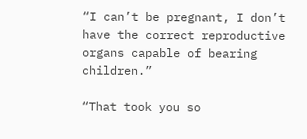“I can’t be pregnant, I don’t have the correct reproductive organs capable of bearing children.”

“That took you so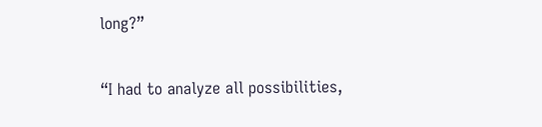long?”

“I had to analyze all possibilities,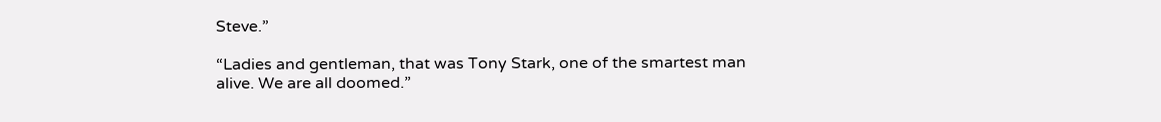Steve.”

“Ladies and gentleman, that was Tony Stark, one of the smartest man alive. We are all doomed.”